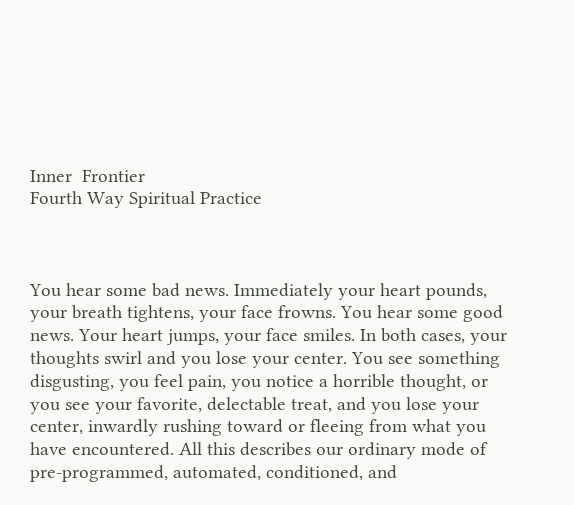Inner  Frontier
Fourth Way Spiritual Practice



You hear some bad news. Immediately your heart pounds, your breath tightens, your face frowns. You hear some good news. Your heart jumps, your face smiles. In both cases, your thoughts swirl and you lose your center. You see something disgusting, you feel pain, you notice a horrible thought, or you see your favorite, delectable treat, and you lose your center, inwardly rushing toward or fleeing from what you have encountered. All this describes our ordinary mode of pre-programmed, automated, conditioned, and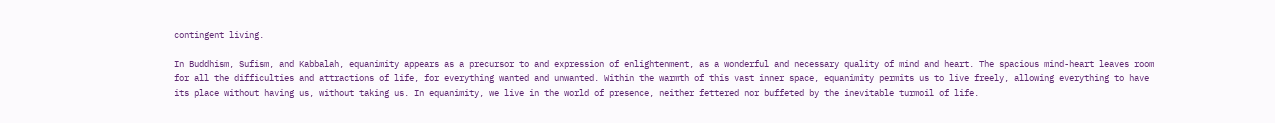contingent living.

In Buddhism, Sufism, and Kabbalah, equanimity appears as a precursor to and expression of enlightenment, as a wonderful and necessary quality of mind and heart. The spacious mind-heart leaves room for all the difficulties and attractions of life, for everything wanted and unwanted. Within the warmth of this vast inner space, equanimity permits us to live freely, allowing everything to have its place without having us, without taking us. In equanimity, we live in the world of presence, neither fettered nor buffeted by the inevitable turmoil of life.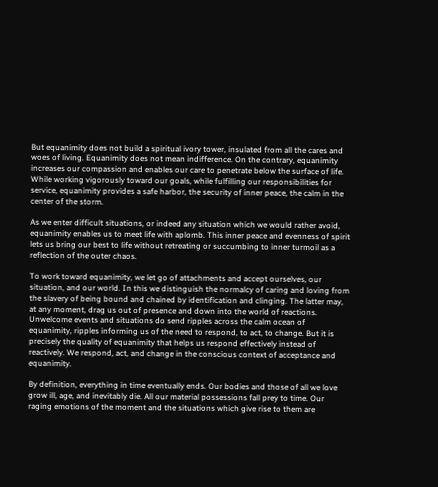But equanimity does not build a spiritual ivory tower, insulated from all the cares and woes of living. Equanimity does not mean indifference. On the contrary, equanimity increases our compassion and enables our care to penetrate below the surface of life. While working vigorously toward our goals, while fulfilling our responsibilities for service, equanimity provides a safe harbor, the security of inner peace, the calm in the center of the storm.

As we enter difficult situations, or indeed any situation which we would rather avoid, equanimity enables us to meet life with aplomb. This inner peace and evenness of spirit lets us bring our best to life without retreating or succumbing to inner turmoil as a reflection of the outer chaos.

To work toward equanimity, we let go of attachments and accept ourselves, our situation, and our world. In this we distinguish the normalcy of caring and loving from the slavery of being bound and chained by identification and clinging. The latter may, at any moment, drag us out of presence and down into the world of reactions. Unwelcome events and situations do send ripples across the calm ocean of equanimity, ripples informing us of the need to respond, to act, to change. But it is precisely the quality of equanimity that helps us respond effectively instead of reactively. We respond, act, and change in the conscious context of acceptance and equanimity.

By definition, everything in time eventually ends. Our bodies and those of all we love grow ill, age, and inevitably die. All our material possessions fall prey to time. Our raging emotions of the moment and the situations which give rise to them are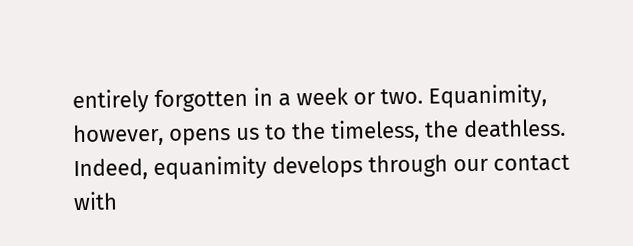entirely forgotten in a week or two. Equanimity, however, opens us to the timeless, the deathless. Indeed, equanimity develops through our contact with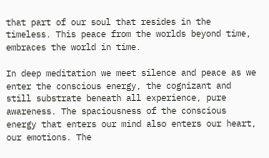that part of our soul that resides in the timeless. This peace from the worlds beyond time, embraces the world in time.

In deep meditation we meet silence and peace as we enter the conscious energy, the cognizant and still substrate beneath all experience, pure awareness. The spaciousness of the conscious energy that enters our mind also enters our heart, our emotions. The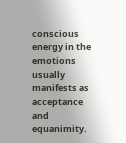conscious energy in the emotions usually manifests as acceptance and equanimity.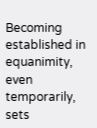Becoming established in equanimity, even temporarily, sets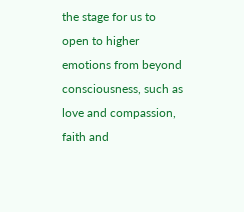the stage for us to open to higher emotions from beyond consciousness, such as love and compassion, faith and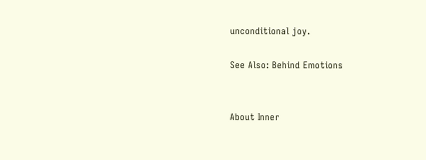unconditional joy.

See Also: Behind Emotions


About Inner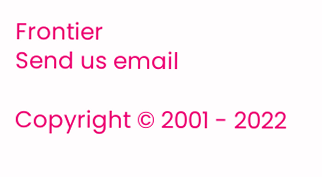Frontier                                    Send us email

Copyright © 2001 - 2022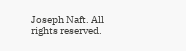Joseph Naft. All rights reserved.